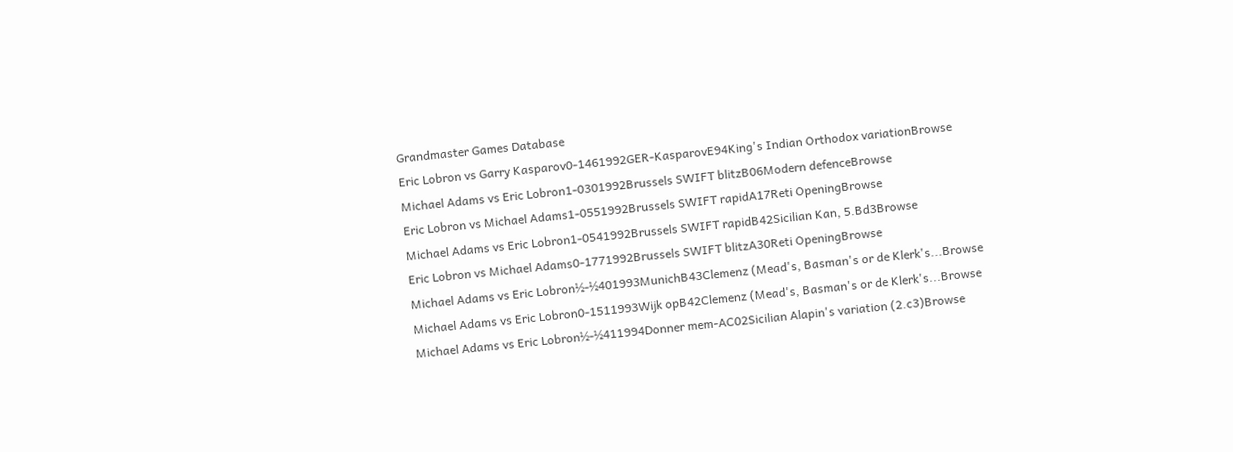Grandmaster Games Database
Eric Lobron vs Garry Kasparov0-1461992GER-KasparovE94King's Indian Orthodox variationBrowse
Michael Adams vs Eric Lobron1-0301992Brussels SWIFT blitzB06Modern defenceBrowse
Eric Lobron vs Michael Adams1-0551992Brussels SWIFT rapidA17Reti OpeningBrowse
Michael Adams vs Eric Lobron1-0541992Brussels SWIFT rapidB42Sicilian Kan, 5.Bd3Browse
Eric Lobron vs Michael Adams0-1771992Brussels SWIFT blitzA30Reti OpeningBrowse
Michael Adams vs Eric Lobron½-½401993MunichB43Clemenz (Mead's, Basman's or de Klerk's...Browse
Michael Adams vs Eric Lobron0-1511993Wijk opB42Clemenz (Mead's, Basman's or de Klerk's...Browse
Michael Adams vs Eric Lobron½-½411994Donner mem-AC02Sicilian Alapin's variation (2.c3)Browse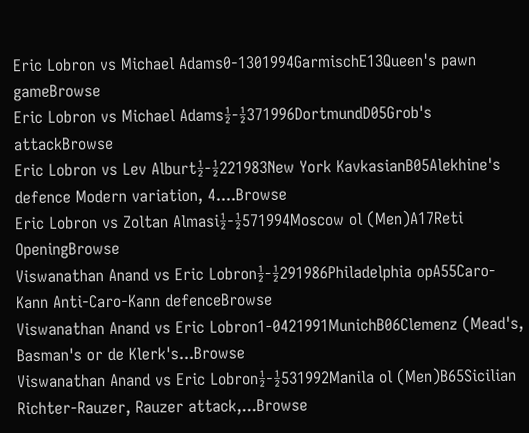Eric Lobron vs Michael Adams0-1301994GarmischE13Queen's pawn gameBrowse
Eric Lobron vs Michael Adams½-½371996DortmundD05Grob's attackBrowse
Eric Lobron vs Lev Alburt½-½221983New York KavkasianB05Alekhine's defence Modern variation, 4....Browse
Eric Lobron vs Zoltan Almasi½-½571994Moscow ol (Men)A17Reti OpeningBrowse
Viswanathan Anand vs Eric Lobron½-½291986Philadelphia opA55Caro-Kann Anti-Caro-Kann defenceBrowse
Viswanathan Anand vs Eric Lobron1-0421991MunichB06Clemenz (Mead's, Basman's or de Klerk's...Browse
Viswanathan Anand vs Eric Lobron½-½531992Manila ol (Men)B65Sicilian Richter-Rauzer, Rauzer attack,...Browse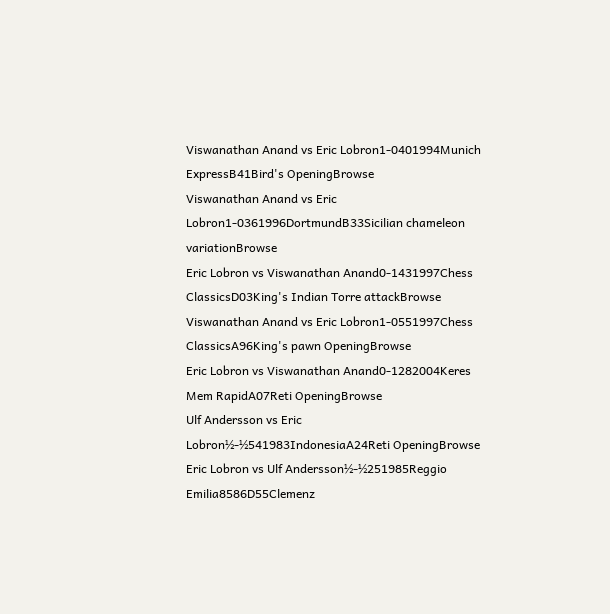Viswanathan Anand vs Eric Lobron1-0401994Munich ExpressB41Bird's OpeningBrowse
Viswanathan Anand vs Eric Lobron1-0361996DortmundB33Sicilian chameleon variationBrowse
Eric Lobron vs Viswanathan Anand0-1431997Chess ClassicsD03King's Indian Torre attackBrowse
Viswanathan Anand vs Eric Lobron1-0551997Chess ClassicsA96King's pawn OpeningBrowse
Eric Lobron vs Viswanathan Anand0-1282004Keres Mem RapidA07Reti OpeningBrowse
Ulf Andersson vs Eric Lobron½-½541983IndonesiaA24Reti OpeningBrowse
Eric Lobron vs Ulf Andersson½-½251985Reggio Emilia8586D55Clemenz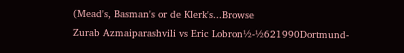(Mead's, Basman's or de Klerk's...Browse
Zurab Azmaiparashvili vs Eric Lobron½-½621990Dortmund-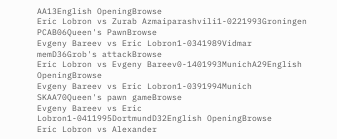AA13English OpeningBrowse
Eric Lobron vs Zurab Azmaiparashvili1-0221993Groningen PCAB06Queen's PawnBrowse
Evgeny Bareev vs Eric Lobron1-0341989Vidmar memD36Grob's attackBrowse
Eric Lobron vs Evgeny Bareev0-1401993MunichA29English OpeningBrowse
Evgeny Bareev vs Eric Lobron1-0391994Munich SKAA70Queen's pawn gameBrowse
Evgeny Bareev vs Eric Lobron1-0411995DortmundD32English OpeningBrowse
Eric Lobron vs Alexander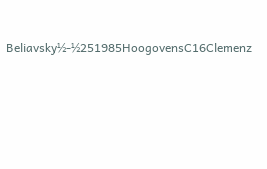Beliavsky½-½251985HoogovensC16Clemenz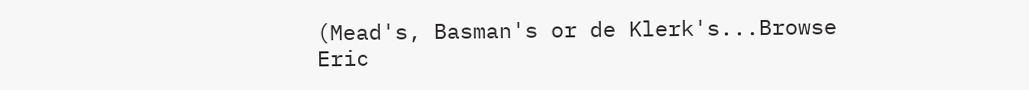(Mead's, Basman's or de Klerk's...Browse
Eric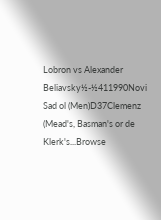Lobron vs Alexander Beliavsky½-½411990Novi Sad ol (Men)D37Clemenz (Mead's, Basman's or de Klerk's...Browse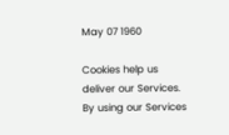May 07 1960

Cookies help us deliver our Services. By using our Services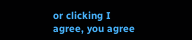or clicking I agree, you agree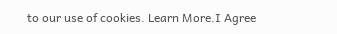to our use of cookies. Learn More.I Agree